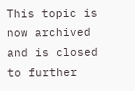This topic is now archived and is closed to further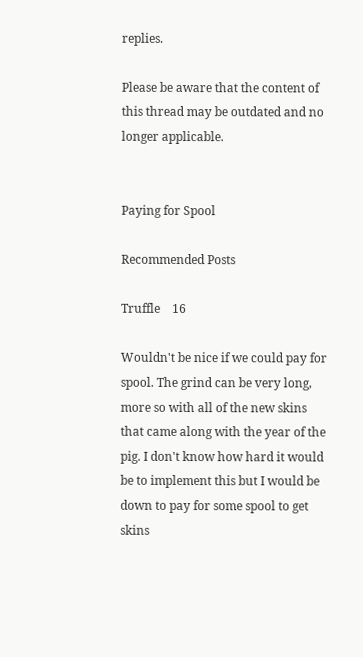replies.

Please be aware that the content of this thread may be outdated and no longer applicable.


Paying for Spool

Recommended Posts

Truffle    16

Wouldn't be nice if we could pay for spool. The grind can be very long, more so with all of the new skins that came along with the year of the pig. I don't know how hard it would be to implement this but I would be down to pay for some spool to get skins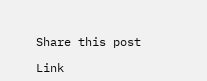Share this post

Link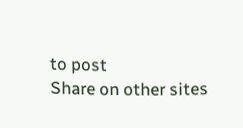to post
Share on other sites